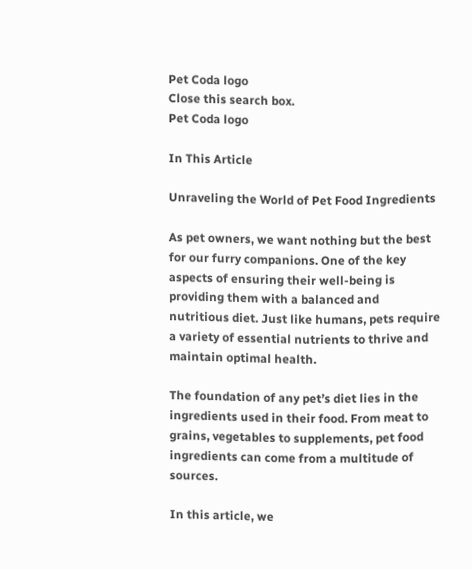Pet Coda logo
Close this search box.
Pet Coda logo

In This Article

Unraveling the World of Pet Food Ingredients

As pet owners, we want nothing but the best for our furry companions. One of the key aspects of ensuring their well-being is providing them with a balanced and nutritious diet. Just like humans, pets require a variety of essential nutrients to thrive and maintain optimal health.

The foundation of any pet’s diet lies in the ingredients used in their food. From meat to grains, vegetables to supplements, pet food ingredients can come from a multitude of sources.

In this article, we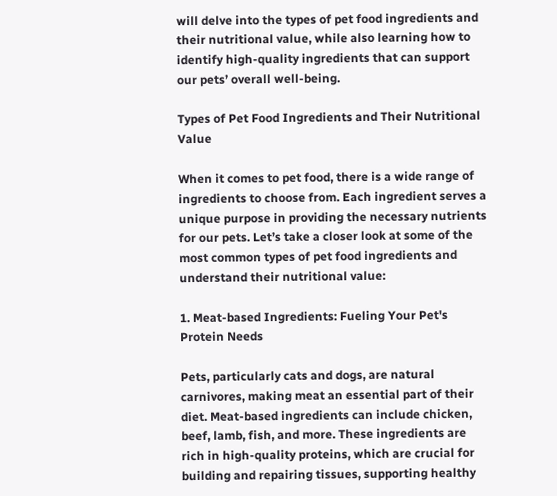will delve into the types of pet food ingredients and their nutritional value, while also learning how to identify high-quality ingredients that can support our pets’ overall well-being.

Types of Pet Food Ingredients and Their Nutritional Value

When it comes to pet food, there is a wide range of ingredients to choose from. Each ingredient serves a unique purpose in providing the necessary nutrients for our pets. Let’s take a closer look at some of the most common types of pet food ingredients and understand their nutritional value:

1. Meat-based Ingredients: Fueling Your Pet's Protein Needs

Pets, particularly cats and dogs, are natural carnivores, making meat an essential part of their diet. Meat-based ingredients can include chicken, beef, lamb, fish, and more. These ingredients are rich in high-quality proteins, which are crucial for building and repairing tissues, supporting healthy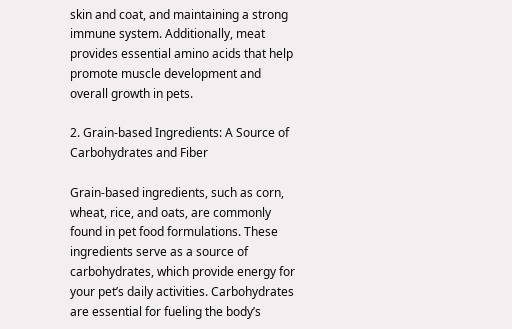skin and coat, and maintaining a strong immune system. Additionally, meat provides essential amino acids that help promote muscle development and overall growth in pets.

2. Grain-based Ingredients: A Source of Carbohydrates and Fiber

Grain-based ingredients, such as corn, wheat, rice, and oats, are commonly found in pet food formulations. These ingredients serve as a source of carbohydrates, which provide energy for your pet’s daily activities. Carbohydrates are essential for fueling the body’s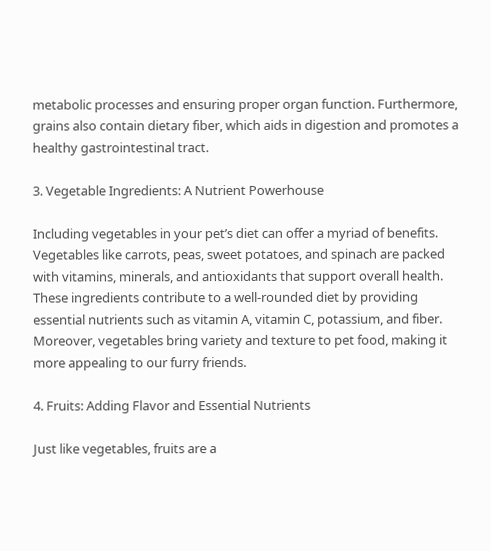metabolic processes and ensuring proper organ function. Furthermore, grains also contain dietary fiber, which aids in digestion and promotes a healthy gastrointestinal tract.

3. Vegetable Ingredients: A Nutrient Powerhouse

Including vegetables in your pet’s diet can offer a myriad of benefits. Vegetables like carrots, peas, sweet potatoes, and spinach are packed with vitamins, minerals, and antioxidants that support overall health. These ingredients contribute to a well-rounded diet by providing essential nutrients such as vitamin A, vitamin C, potassium, and fiber. Moreover, vegetables bring variety and texture to pet food, making it more appealing to our furry friends.

4. Fruits: Adding Flavor and Essential Nutrients

Just like vegetables, fruits are a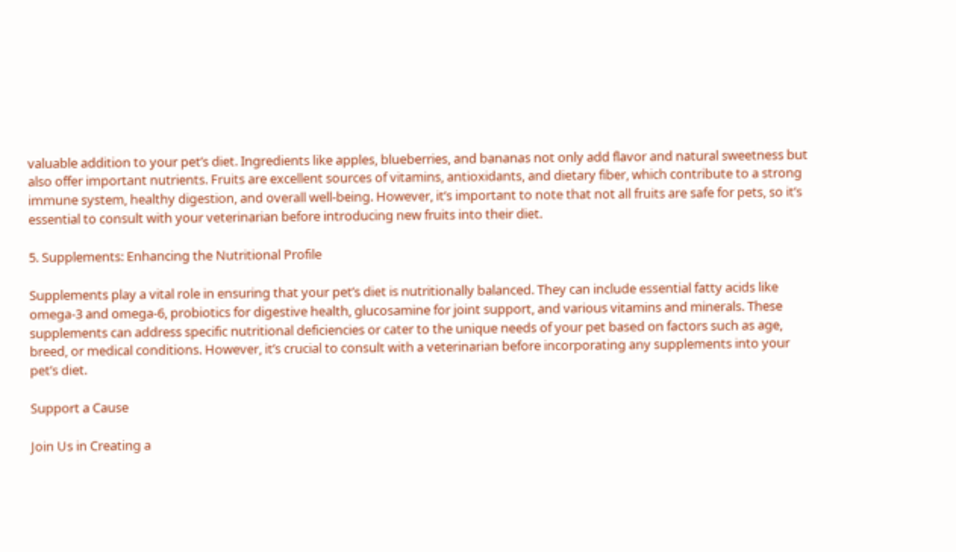valuable addition to your pet’s diet. Ingredients like apples, blueberries, and bananas not only add flavor and natural sweetness but also offer important nutrients. Fruits are excellent sources of vitamins, antioxidants, and dietary fiber, which contribute to a strong immune system, healthy digestion, and overall well-being. However, it’s important to note that not all fruits are safe for pets, so it’s essential to consult with your veterinarian before introducing new fruits into their diet.

5. Supplements: Enhancing the Nutritional Profile

Supplements play a vital role in ensuring that your pet’s diet is nutritionally balanced. They can include essential fatty acids like omega-3 and omega-6, probiotics for digestive health, glucosamine for joint support, and various vitamins and minerals. These supplements can address specific nutritional deficiencies or cater to the unique needs of your pet based on factors such as age, breed, or medical conditions. However, it’s crucial to consult with a veterinarian before incorporating any supplements into your pet’s diet.

Support a Cause

Join Us in Creating a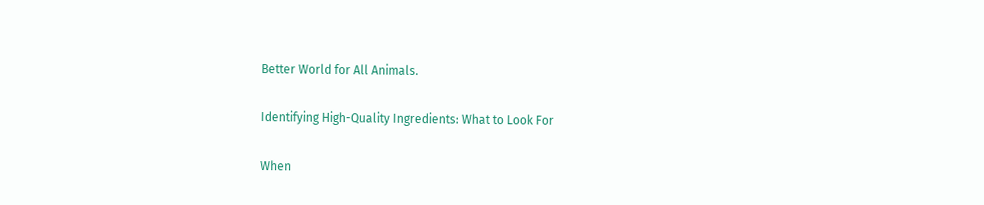Better World for All Animals.

Identifying High-Quality Ingredients: What to Look For

When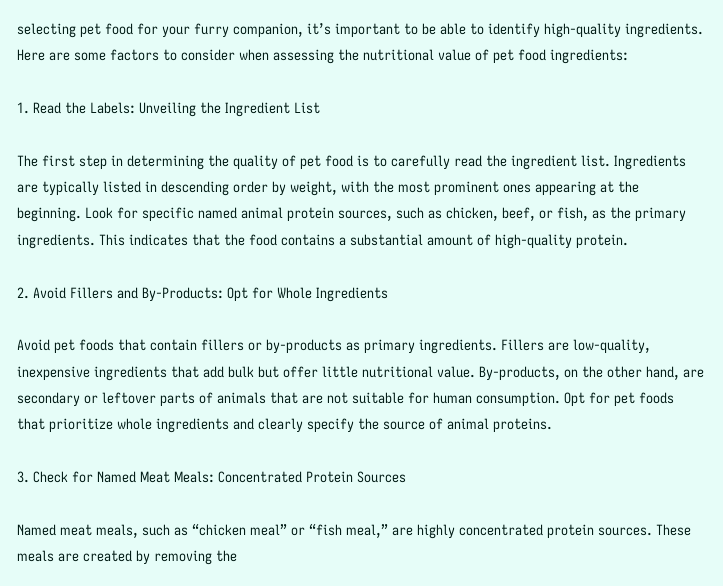selecting pet food for your furry companion, it’s important to be able to identify high-quality ingredients. Here are some factors to consider when assessing the nutritional value of pet food ingredients:

1. Read the Labels: Unveiling the Ingredient List

The first step in determining the quality of pet food is to carefully read the ingredient list. Ingredients are typically listed in descending order by weight, with the most prominent ones appearing at the beginning. Look for specific named animal protein sources, such as chicken, beef, or fish, as the primary ingredients. This indicates that the food contains a substantial amount of high-quality protein.

2. Avoid Fillers and By-Products: Opt for Whole Ingredients

Avoid pet foods that contain fillers or by-products as primary ingredients. Fillers are low-quality, inexpensive ingredients that add bulk but offer little nutritional value. By-products, on the other hand, are secondary or leftover parts of animals that are not suitable for human consumption. Opt for pet foods that prioritize whole ingredients and clearly specify the source of animal proteins.

3. Check for Named Meat Meals: Concentrated Protein Sources

Named meat meals, such as “chicken meal” or “fish meal,” are highly concentrated protein sources. These meals are created by removing the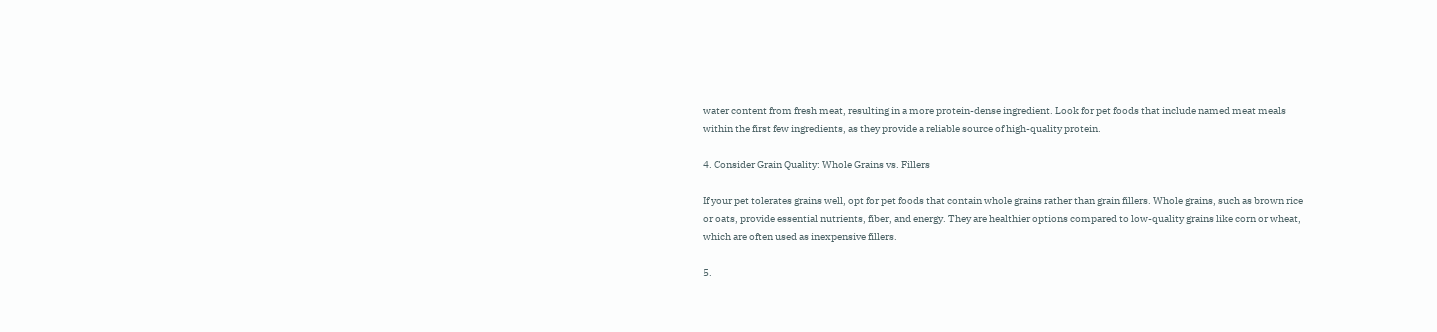water content from fresh meat, resulting in a more protein-dense ingredient. Look for pet foods that include named meat meals within the first few ingredients, as they provide a reliable source of high-quality protein.

4. Consider Grain Quality: Whole Grains vs. Fillers

If your pet tolerates grains well, opt for pet foods that contain whole grains rather than grain fillers. Whole grains, such as brown rice or oats, provide essential nutrients, fiber, and energy. They are healthier options compared to low-quality grains like corn or wheat, which are often used as inexpensive fillers.

5.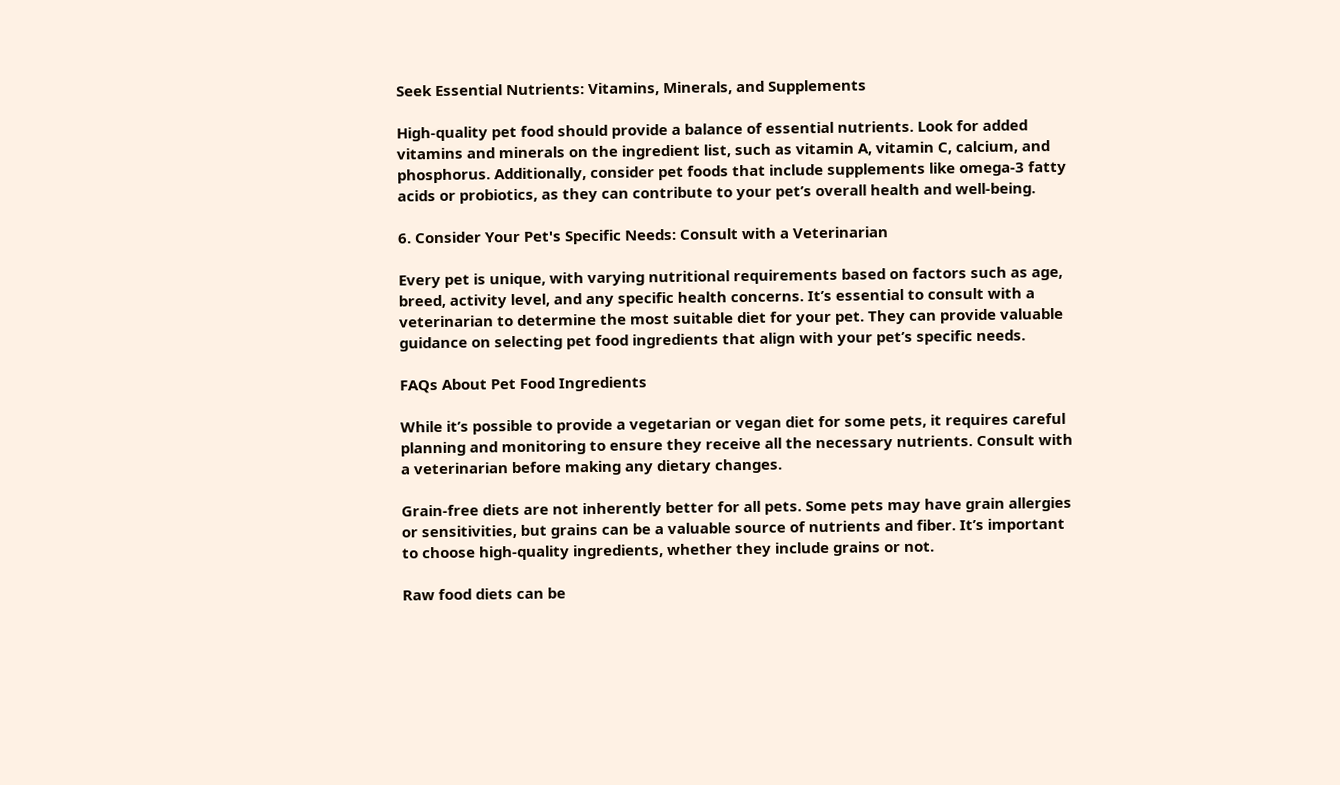Seek Essential Nutrients: Vitamins, Minerals, and Supplements

High-quality pet food should provide a balance of essential nutrients. Look for added vitamins and minerals on the ingredient list, such as vitamin A, vitamin C, calcium, and phosphorus. Additionally, consider pet foods that include supplements like omega-3 fatty acids or probiotics, as they can contribute to your pet’s overall health and well-being.

6. Consider Your Pet's Specific Needs: Consult with a Veterinarian

Every pet is unique, with varying nutritional requirements based on factors such as age, breed, activity level, and any specific health concerns. It’s essential to consult with a veterinarian to determine the most suitable diet for your pet. They can provide valuable guidance on selecting pet food ingredients that align with your pet’s specific needs.

FAQs About Pet Food Ingredients

While it’s possible to provide a vegetarian or vegan diet for some pets, it requires careful planning and monitoring to ensure they receive all the necessary nutrients. Consult with a veterinarian before making any dietary changes.

Grain-free diets are not inherently better for all pets. Some pets may have grain allergies or sensitivities, but grains can be a valuable source of nutrients and fiber. It’s important to choose high-quality ingredients, whether they include grains or not.

Raw food diets can be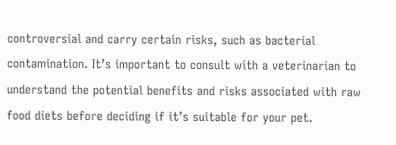controversial and carry certain risks, such as bacterial contamination. It’s important to consult with a veterinarian to understand the potential benefits and risks associated with raw food diets before deciding if it’s suitable for your pet.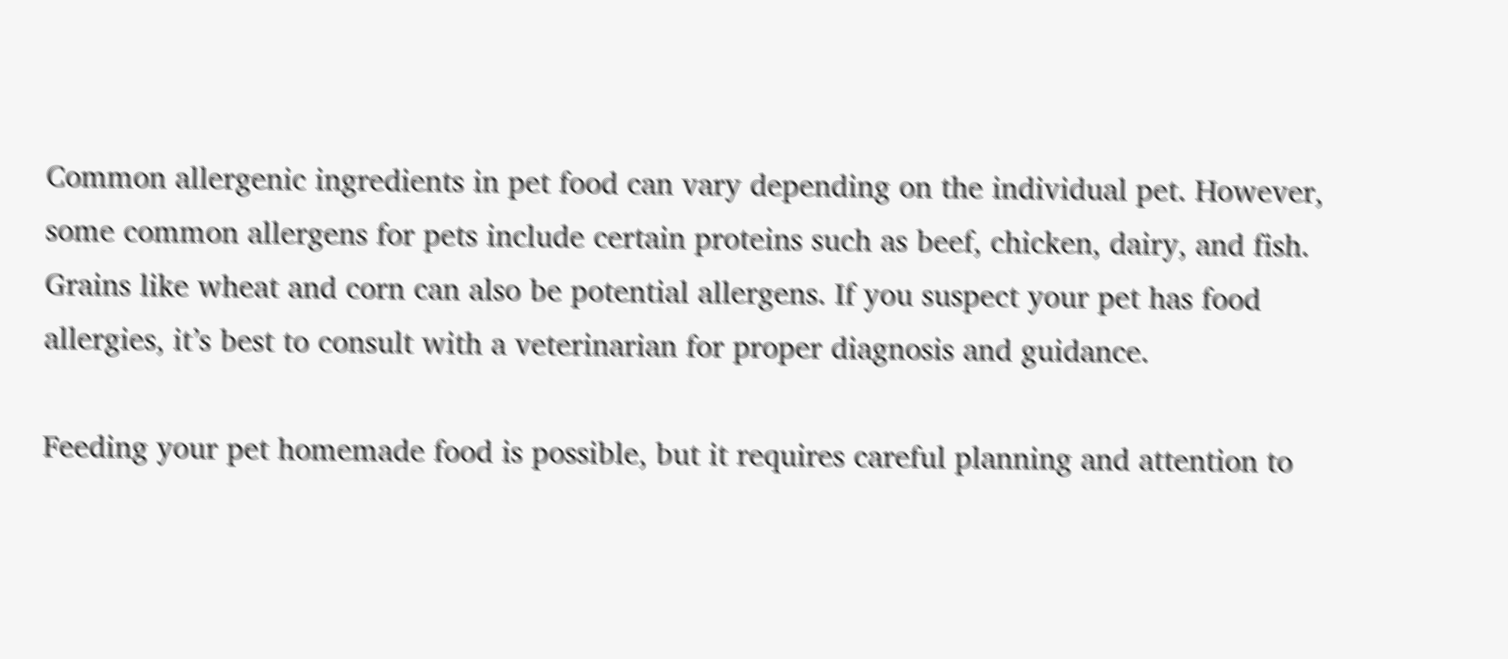Common allergenic ingredients in pet food can vary depending on the individual pet. However, some common allergens for pets include certain proteins such as beef, chicken, dairy, and fish. Grains like wheat and corn can also be potential allergens. If you suspect your pet has food allergies, it’s best to consult with a veterinarian for proper diagnosis and guidance.

Feeding your pet homemade food is possible, but it requires careful planning and attention to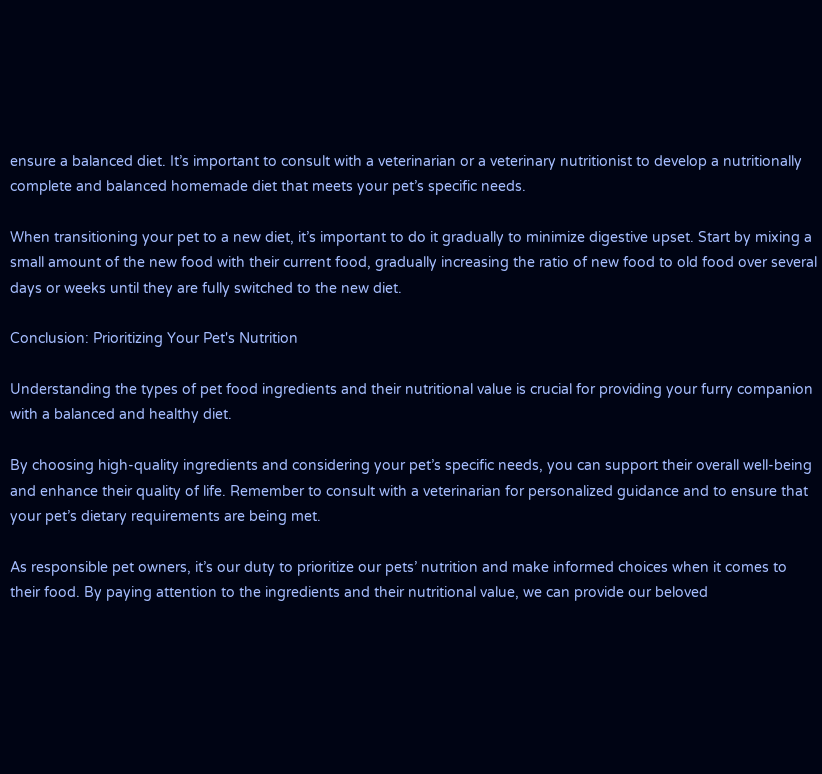ensure a balanced diet. It’s important to consult with a veterinarian or a veterinary nutritionist to develop a nutritionally complete and balanced homemade diet that meets your pet’s specific needs.

When transitioning your pet to a new diet, it’s important to do it gradually to minimize digestive upset. Start by mixing a small amount of the new food with their current food, gradually increasing the ratio of new food to old food over several days or weeks until they are fully switched to the new diet.

Conclusion: Prioritizing Your Pet's Nutrition

Understanding the types of pet food ingredients and their nutritional value is crucial for providing your furry companion with a balanced and healthy diet.

By choosing high-quality ingredients and considering your pet’s specific needs, you can support their overall well-being and enhance their quality of life. Remember to consult with a veterinarian for personalized guidance and to ensure that your pet’s dietary requirements are being met.

As responsible pet owners, it’s our duty to prioritize our pets’ nutrition and make informed choices when it comes to their food. By paying attention to the ingredients and their nutritional value, we can provide our beloved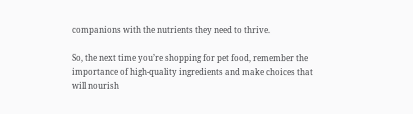companions with the nutrients they need to thrive.

So, the next time you’re shopping for pet food, remember the importance of high-quality ingredients and make choices that will nourish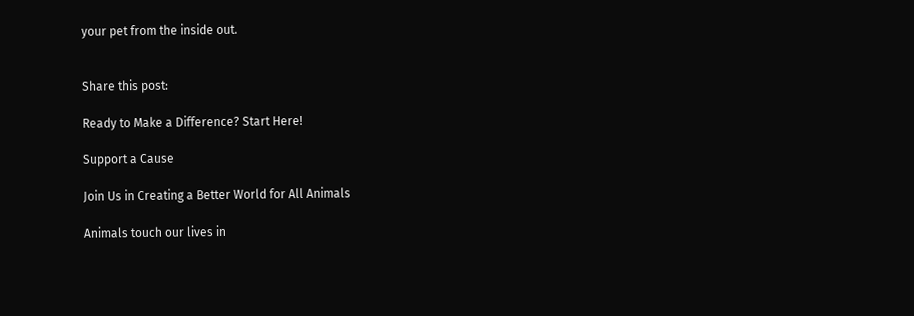your pet from the inside out.


Share this post:

Ready to Make a Difference? Start Here!

Support a Cause

Join Us in Creating a Better World for All Animals

Animals touch our lives in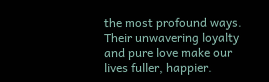the most profound ways. Their unwavering loyalty and pure love make our lives fuller, happier.